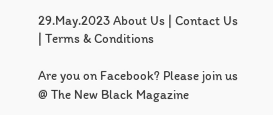29.May.2023 About Us | Contact Us | Terms & Conditions

Are you on Facebook? Please join us @ The New Black Magazine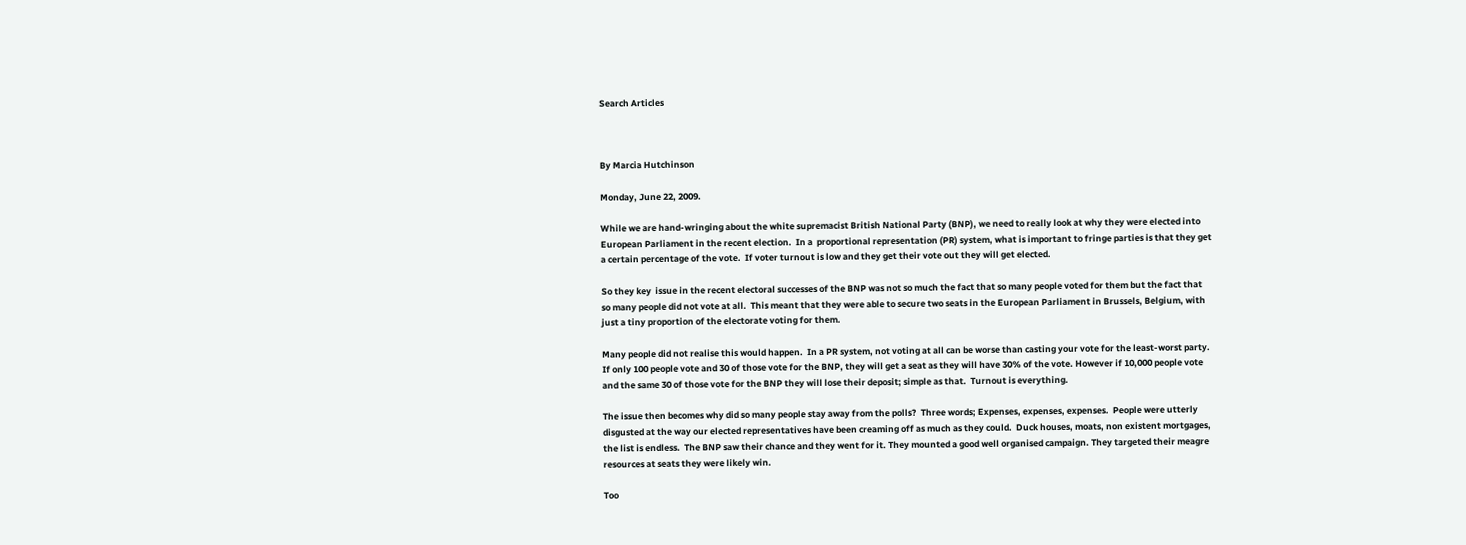Search Articles



By Marcia Hutchinson

Monday, June 22, 2009.

While we are hand-wringing about the white supremacist British National Party (BNP), we need to really look at why they were elected into European Parliament in the recent election.  In a  proportional representation (PR) system, what is important to fringe parties is that they get a certain percentage of the vote.  If voter turnout is low and they get their vote out they will get elected.

So they key  issue in the recent electoral successes of the BNP was not so much the fact that so many people voted for them but the fact that  so many people did not vote at all.  This meant that they were able to secure two seats in the European Parliament in Brussels, Belgium, with just a tiny proportion of the electorate voting for them.

Many people did not realise this would happen.  In a PR system, not voting at all can be worse than casting your vote for the least-worst party.  If only 100 people vote and 30 of those vote for the BNP, they will get a seat as they will have 30% of the vote. However if 10,000 people vote and the same 30 of those vote for the BNP they will lose their deposit; simple as that.  Turnout is everything.

The issue then becomes why did so many people stay away from the polls?  Three words; Expenses, expenses, expenses.  People were utterly disgusted at the way our elected representatives have been creaming off as much as they could.  Duck houses, moats, non existent mortgages, the list is endless.  The BNP saw their chance and they went for it. They mounted a good well organised campaign. They targeted their meagre resources at seats they were likely win.

Too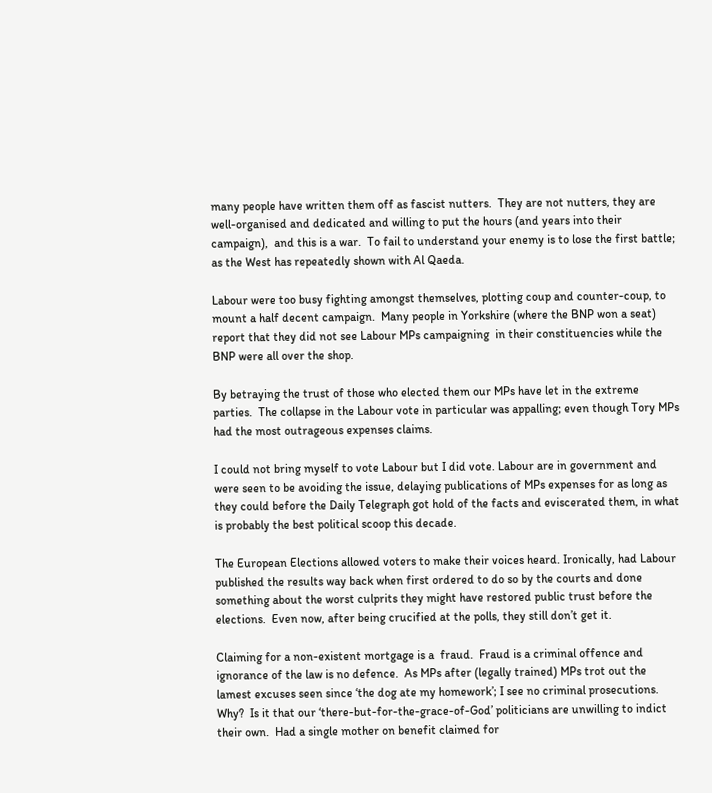many people have written them off as fascist nutters.  They are not nutters, they are well-organised and dedicated and willing to put the hours (and years into their campaign),  and this is a war.  To fail to understand your enemy is to lose the first battle; as the West has repeatedly shown with Al Qaeda.

Labour were too busy fighting amongst themselves, plotting coup and counter-coup, to mount a half decent campaign.  Many people in Yorkshire (where the BNP won a seat) report that they did not see Labour MPs campaigning  in their constituencies while the BNP were all over the shop.

By betraying the trust of those who elected them our MPs have let in the extreme parties.  The collapse in the Labour vote in particular was appalling; even though Tory MPs had the most outrageous expenses claims.

I could not bring myself to vote Labour but I did vote. Labour are in government and were seen to be avoiding the issue, delaying publications of MPs expenses for as long as they could before the Daily Telegraph got hold of the facts and eviscerated them, in what is probably the best political scoop this decade.

The European Elections allowed voters to make their voices heard. Ironically, had Labour published the results way back when first ordered to do so by the courts and done something about the worst culprits they might have restored public trust before the elections.  Even now, after being crucified at the polls, they still don’t get it.

Claiming for a non-existent mortgage is a  fraud.  Fraud is a criminal offence and ignorance of the law is no defence.  As MPs after (legally trained) MPs trot out the lamest excuses seen since ‘the dog ate my homework’; I see no criminal prosecutions.  Why?  Is it that our ‘there-but-for-the-grace-of-God’ politicians are unwilling to indict their own.  Had a single mother on benefit claimed for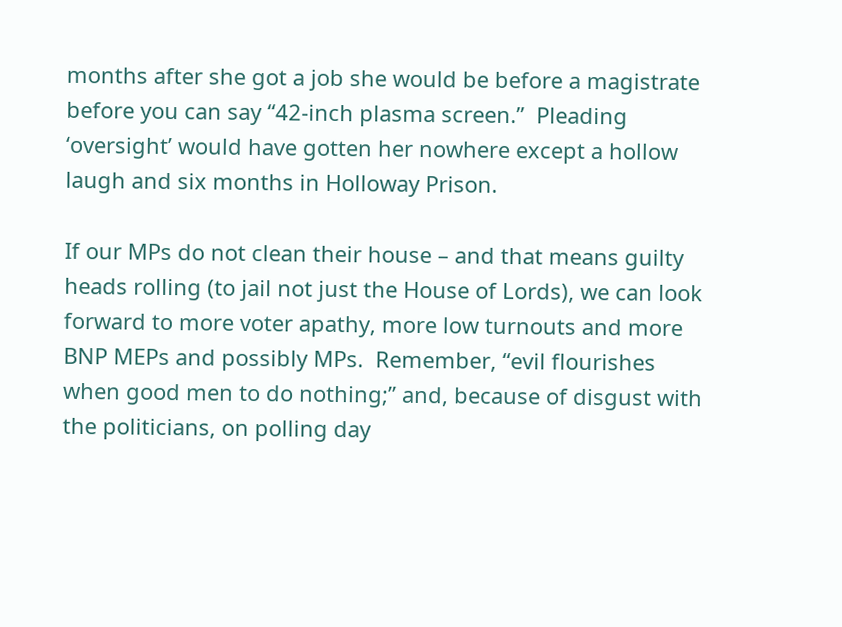months after she got a job she would be before a magistrate before you can say “42-inch plasma screen.”  Pleading ‘oversight’ would have gotten her nowhere except a hollow laugh and six months in Holloway Prison.

If our MPs do not clean their house – and that means guilty heads rolling (to jail not just the House of Lords), we can look forward to more voter apathy, more low turnouts and more BNP MEPs and possibly MPs.  Remember, “evil flourishes when good men to do nothing;” and, because of disgust with the politicians, on polling day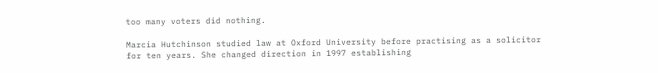too many voters did nothing.

Marcia Hutchinson studied law at Oxford University before practising as a solicitor for ten years. She changed direction in 1997 establishing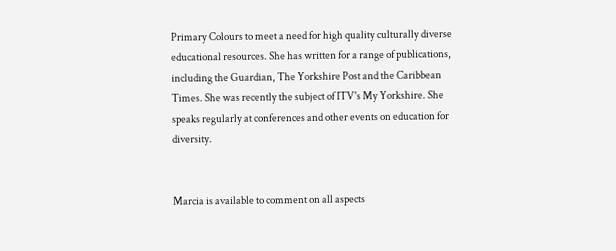Primary Colours to meet a need for high quality culturally diverse educational resources. She has written for a range of publications, including the Guardian, The Yorkshire Post and the Caribbean Times. She was recently the subject of ITV's My Yorkshire. She speaks regularly at conferences and other events on education for diversity.


Marcia is available to comment on all aspects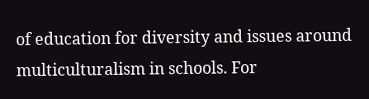of education for diversity and issues around multiculturalism in schools. For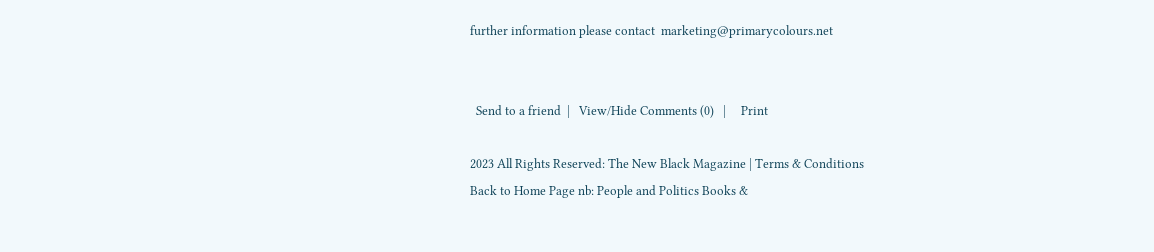further information please contact  marketing@primarycolours.net


  Send to a friend  |   View/Hide Comments (0)   |     Print

2023 All Rights Reserved: The New Black Magazine | Terms & Conditions
Back to Home Page nb: People and Politics Books &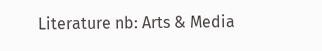Literature nb: Arts & Media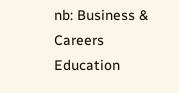nb: Business & Careers Education